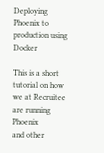Deploying Phoenix to production using Docker

This is a short tutorial on how we at Recruitee are running Phoenix
and other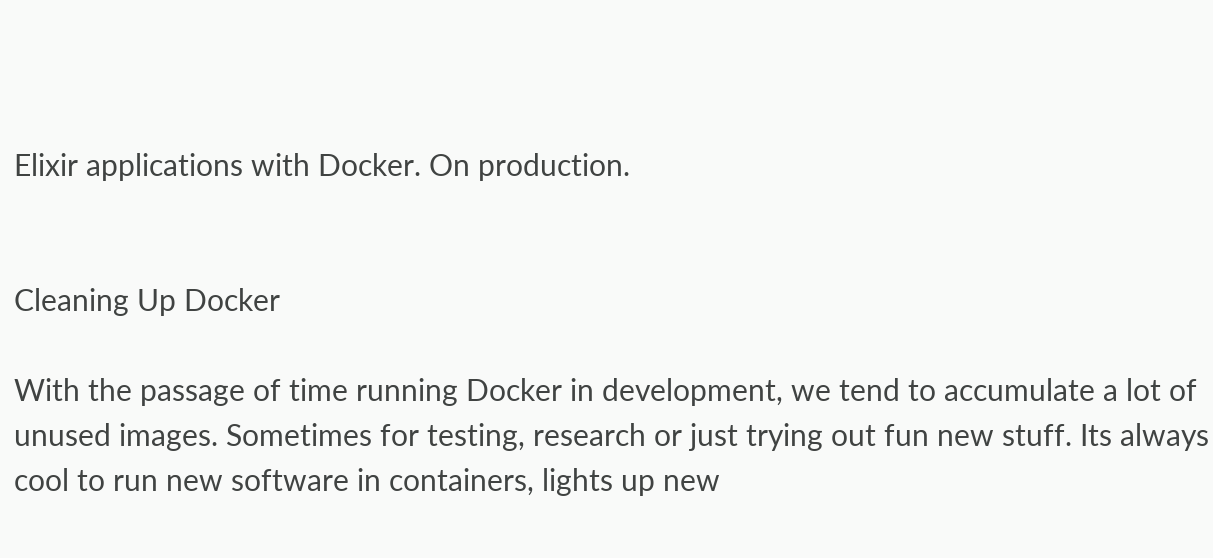Elixir applications with Docker. On production.


Cleaning Up Docker

With the passage of time running Docker in development, we tend to accumulate a lot of unused images. Sometimes for testing, research or just trying out fun new stuff. Its always cool to run new software in containers, lights up new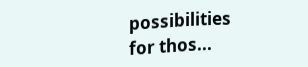possibilities for thos...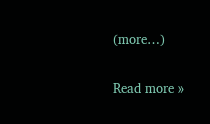(more…)

Read more »